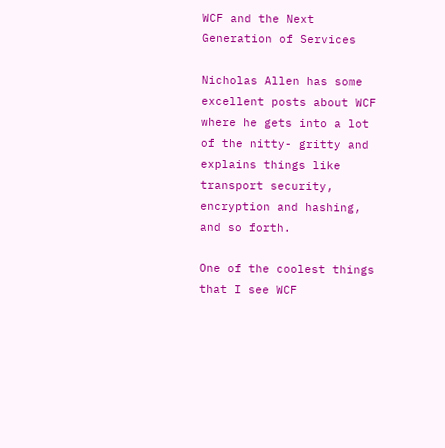WCF and the Next Generation of Services

Nicholas Allen has some excellent posts about WCF where he gets into a lot of the nitty- gritty and explains things like transport security, encryption and hashing, and so forth.

One of the coolest things that I see WCF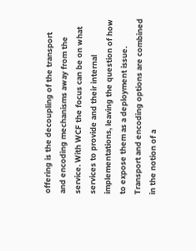offering is the decoupling of the transport and encoding mechanisms away from the service. With WCF the focus can be on what services to provide and their internal implementations, leaving the question of how to expose them as a deployment issue. Transport and encoding options are combined in the notion of a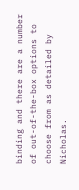binding and there are a number of out-of-the-box options to choose from as detailed by Nicholas.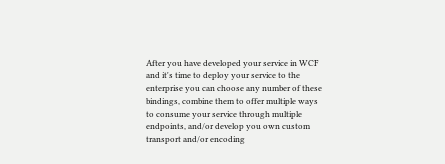After you have developed your service in WCF and it's time to deploy your service to the enterprise you can choose any number of these bindings, combine them to offer multiple ways to consume your service through multiple endpoints, and/or develop you own custom transport and/or encoding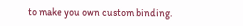to make you own custom binding.